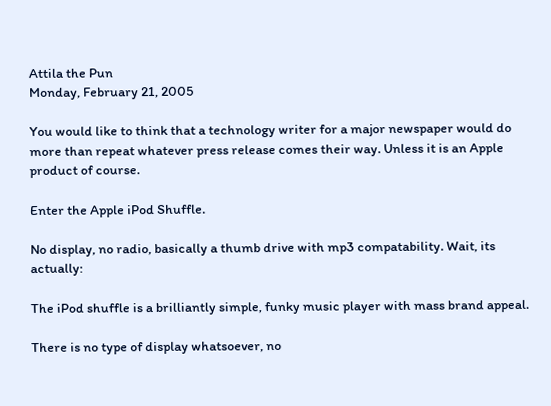Attila the Pun
Monday, February 21, 2005

You would like to think that a technology writer for a major newspaper would do more than repeat whatever press release comes their way. Unless it is an Apple product of course.

Enter the Apple iPod Shuffle.

No display, no radio, basically a thumb drive with mp3 compatability. Wait, its actually:

The iPod shuffle is a brilliantly simple, funky music player with mass brand appeal.

There is no type of display whatsoever, no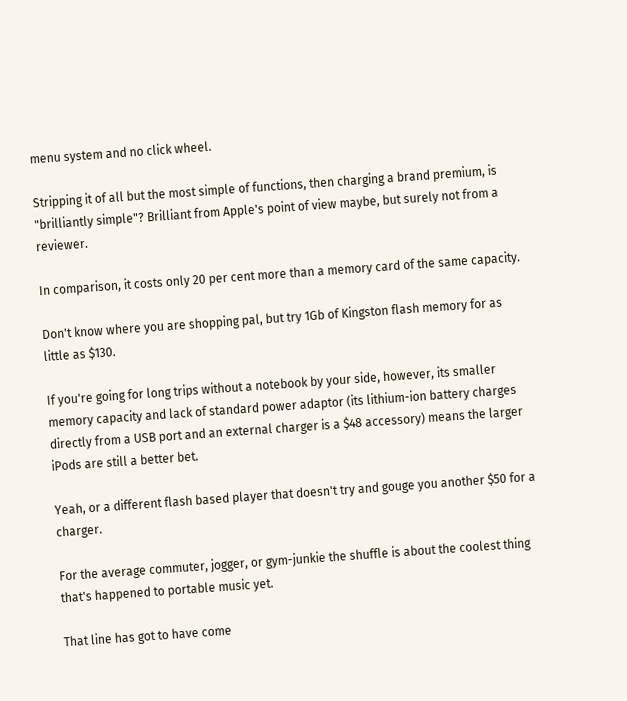menu system and no click wheel.

Stripping it of all but the most simple of functions, then charging a brand premium, is "brilliantly simple"? Brilliant from Apple's point of view maybe, but surely not from a reviewer.

In comparison, it costs only 20 per cent more than a memory card of the same capacity.

Don't know where you are shopping pal, but try 1Gb of Kingston flash memory for as little as $130.

If you're going for long trips without a notebook by your side, however, its smaller memory capacity and lack of standard power adaptor (its lithium-ion battery charges directly from a USB port and an external charger is a $48 accessory) means the larger iPods are still a better bet.

Yeah, or a different flash based player that doesn't try and gouge you another $50 for a charger.

For the average commuter, jogger, or gym-junkie the shuffle is about the coolest thing that's happened to portable music yet.

That line has got to have come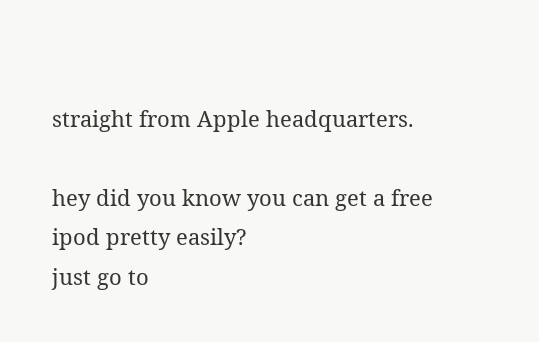straight from Apple headquarters.

hey did you know you can get a free ipod pretty easily?
just go to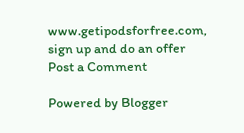www.getipodsforfree.com, sign up and do an offer
Post a Comment

Powered by Blogger